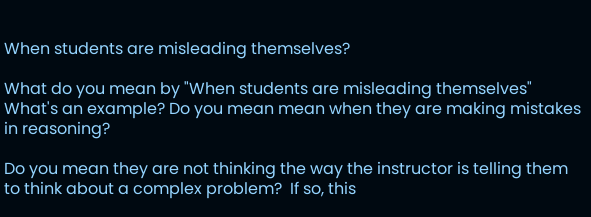When students are misleading themselves?

What do you mean by "When students are misleading themselves" What's an example? Do you mean mean when they are making mistakes in reasoning?

Do you mean they are not thinking the way the instructor is telling them to think about a complex problem?  If so, this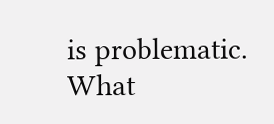is problematic. What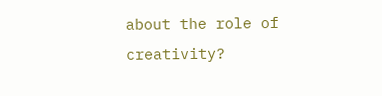about the role of creativity?